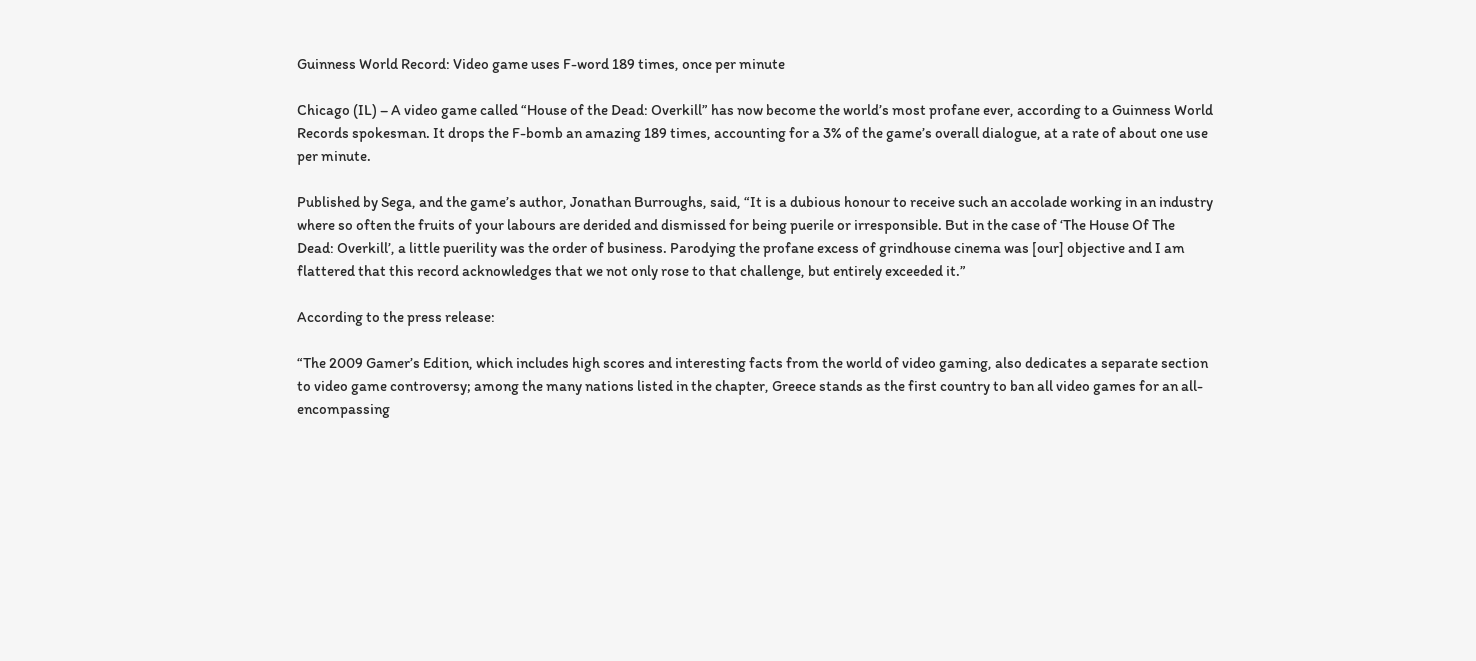Guinness World Record: Video game uses F-word 189 times, once per minute

Chicago (IL) – A video game called “House of the Dead: Overkill” has now become the world’s most profane ever, according to a Guinness World Records spokesman. It drops the F-bomb an amazing 189 times, accounting for a 3% of the game’s overall dialogue, at a rate of about one use per minute.

Published by Sega, and the game’s author, Jonathan Burroughs, said, “It is a dubious honour to receive such an accolade working in an industry where so often the fruits of your labours are derided and dismissed for being puerile or irresponsible. But in the case of ‘The House Of The Dead: Overkill’, a little puerility was the order of business. Parodying the profane excess of grindhouse cinema was [our] objective and I am flattered that this record acknowledges that we not only rose to that challenge, but entirely exceeded it.”

According to the press release:

“The 2009 Gamer’s Edition, which includes high scores and interesting facts from the world of video gaming, also dedicates a separate section to video game controversy; among the many nations listed in the chapter, Greece stands as the first country to ban all video games for an all-encompassing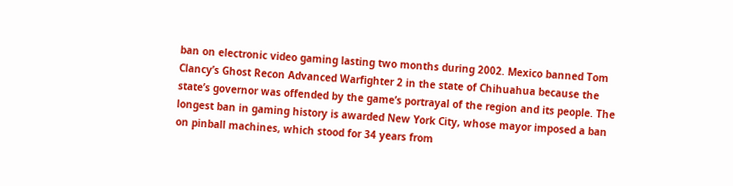ban on electronic video gaming lasting two months during 2002. Mexico banned Tom Clancy’s Ghost Recon Advanced Warfighter 2 in the state of Chihuahua because the state’s governor was offended by the game’s portrayal of the region and its people. The longest ban in gaming history is awarded New York City, whose mayor imposed a ban on pinball machines, which stood for 34 years from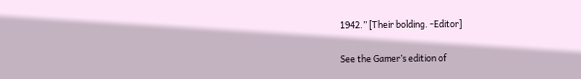1942.” [Their bolding. -Editor]

See the Gamer’s edition of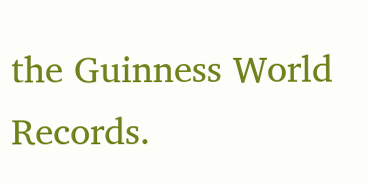the Guinness World Records.